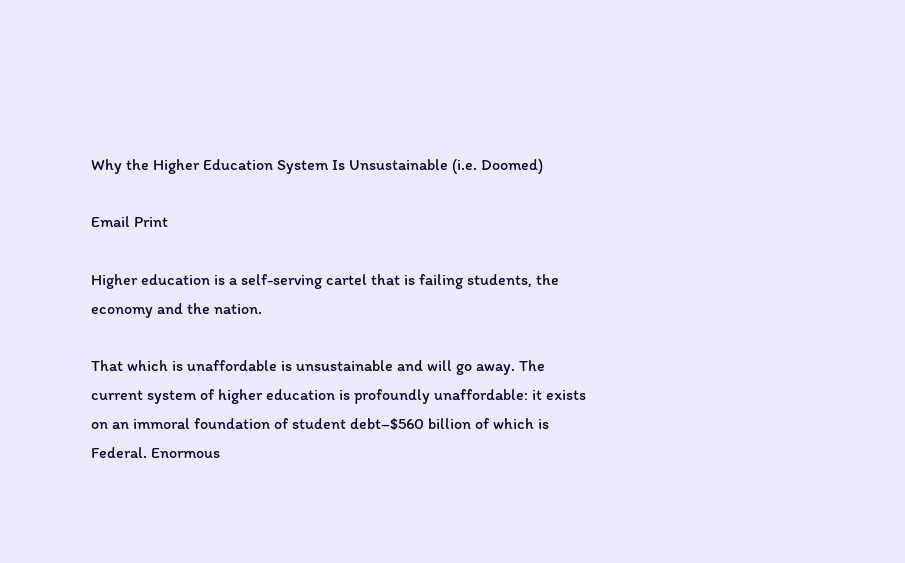Why the Higher Education System Is Unsustainable (i.e. Doomed)

Email Print

Higher education is a self-serving cartel that is failing students, the economy and the nation.

That which is unaffordable is unsustainable and will go away. The current system of higher education is profoundly unaffordable: it exists on an immoral foundation of student debt–$560 billion of which is Federal. Enormous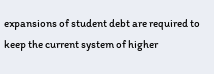expansions of student debt are required to keep the current system of higher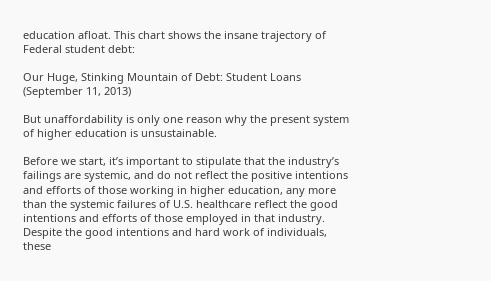education afloat. This chart shows the insane trajectory of Federal student debt:

Our Huge, Stinking Mountain of Debt: Student Loans (September 11, 2013)

But unaffordability is only one reason why the present system of higher education is unsustainable.

Before we start, it’s important to stipulate that the industry’s failings are systemic, and do not reflect the positive intentions and efforts of those working in higher education, any more than the systemic failures of U.S. healthcare reflect the good intentions and efforts of those employed in that industry. Despite the good intentions and hard work of individuals, these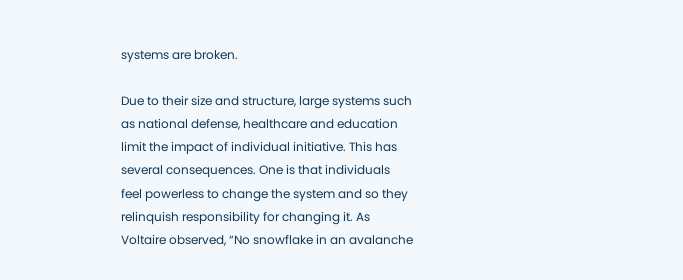systems are broken.

Due to their size and structure, large systems such as national defense, healthcare and education limit the impact of individual initiative. This has several consequences. One is that individuals feel powerless to change the system and so they relinquish responsibility for changing it. As Voltaire observed, “No snowflake in an avalanche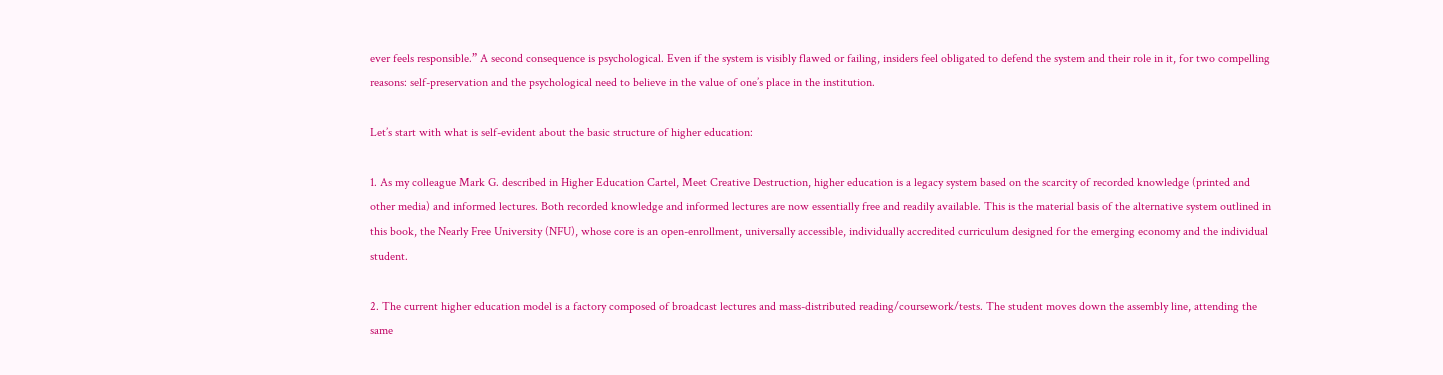ever feels responsible.” A second consequence is psychological. Even if the system is visibly flawed or failing, insiders feel obligated to defend the system and their role in it, for two compelling reasons: self-preservation and the psychological need to believe in the value of one’s place in the institution.

Let’s start with what is self-evident about the basic structure of higher education:

1. As my colleague Mark G. described in Higher Education Cartel, Meet Creative Destruction, higher education is a legacy system based on the scarcity of recorded knowledge (printed and other media) and informed lectures. Both recorded knowledge and informed lectures are now essentially free and readily available. This is the material basis of the alternative system outlined in this book, the Nearly Free University (NFU), whose core is an open-enrollment, universally accessible, individually accredited curriculum designed for the emerging economy and the individual student.

2. The current higher education model is a factory composed of broadcast lectures and mass-distributed reading/coursework/tests. The student moves down the assembly line, attending the same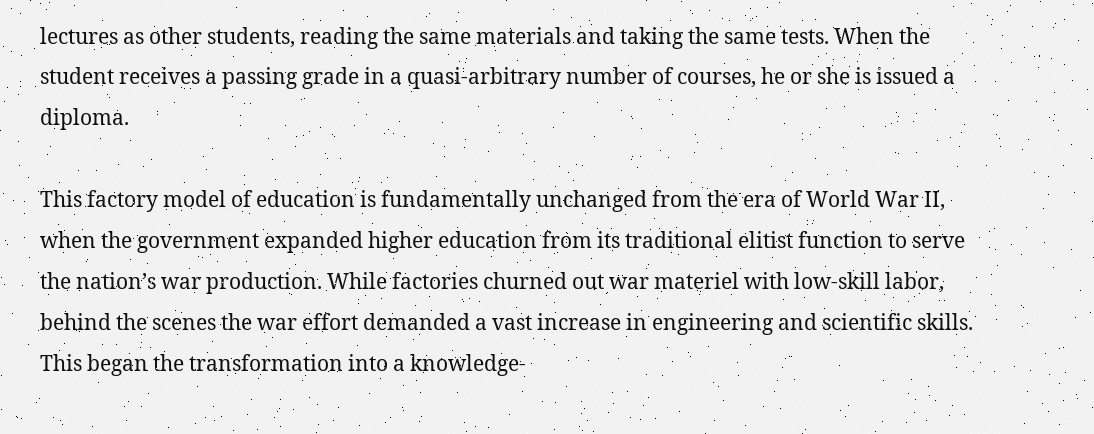lectures as other students, reading the same materials and taking the same tests. When the student receives a passing grade in a quasi-arbitrary number of courses, he or she is issued a diploma.

This factory model of education is fundamentally unchanged from the era of World War II, when the government expanded higher education from its traditional elitist function to serve the nation’s war production. While factories churned out war materiel with low-skill labor, behind the scenes the war effort demanded a vast increase in engineering and scientific skills. This began the transformation into a knowledge-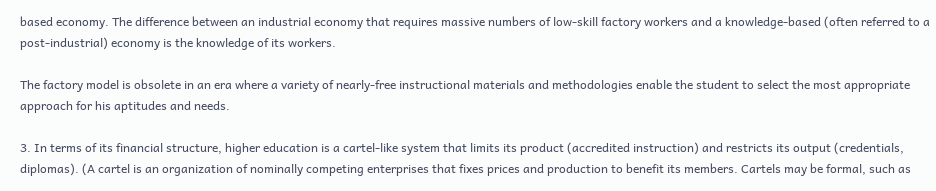based economy. The difference between an industrial economy that requires massive numbers of low-skill factory workers and a knowledge-based (often referred to a post-industrial) economy is the knowledge of its workers.

The factory model is obsolete in an era where a variety of nearly-free instructional materials and methodologies enable the student to select the most appropriate approach for his aptitudes and needs.

3. In terms of its financial structure, higher education is a cartel-like system that limits its product (accredited instruction) and restricts its output (credentials, diplomas). (A cartel is an organization of nominally competing enterprises that fixes prices and production to benefit its members. Cartels may be formal, such as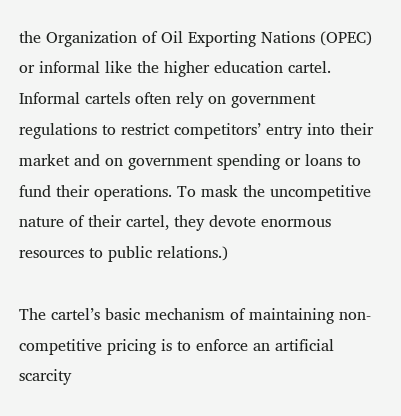the Organization of Oil Exporting Nations (OPEC) or informal like the higher education cartel. Informal cartels often rely on government regulations to restrict competitors’ entry into their market and on government spending or loans to fund their operations. To mask the uncompetitive nature of their cartel, they devote enormous resources to public relations.)

The cartel’s basic mechanism of maintaining non-competitive pricing is to enforce an artificial scarcity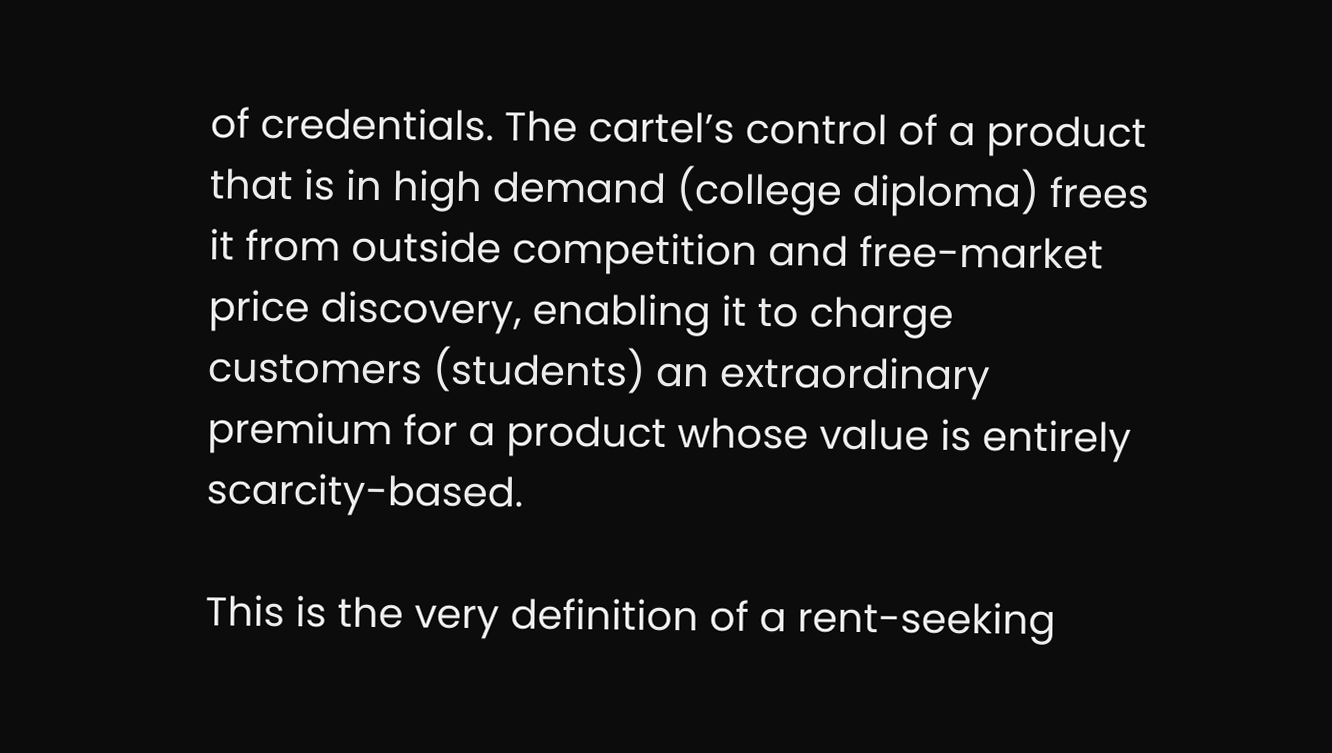of credentials. The cartel’s control of a product that is in high demand (college diploma) frees it from outside competition and free-market price discovery, enabling it to charge customers (students) an extraordinary premium for a product whose value is entirely scarcity-based.

This is the very definition of a rent-seeking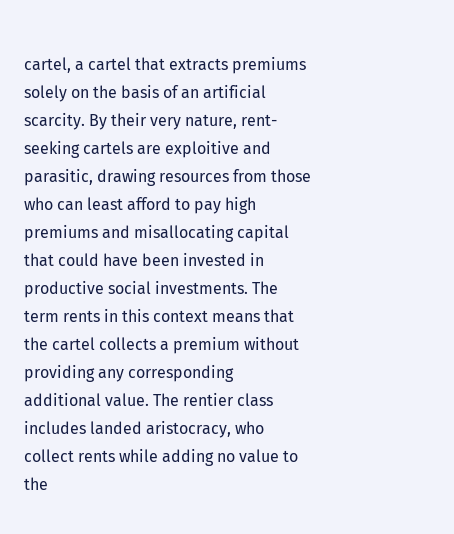cartel, a cartel that extracts premiums solely on the basis of an artificial scarcity. By their very nature, rent-seeking cartels are exploitive and parasitic, drawing resources from those who can least afford to pay high premiums and misallocating capital that could have been invested in productive social investments. The term rents in this context means that the cartel collects a premium without providing any corresponding additional value. The rentier class includes landed aristocracy, who collect rents while adding no value to the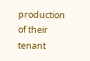production of their tenant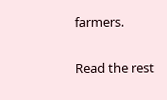farmers.

Read the rest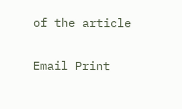of the article

Email Print